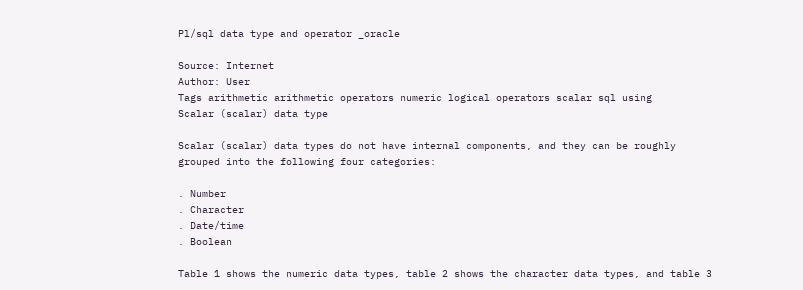Pl/sql data type and operator _oracle

Source: Internet
Author: User
Tags arithmetic arithmetic operators numeric logical operators scalar sql using
Scalar (scalar) data type

Scalar (scalar) data types do not have internal components, and they can be roughly grouped into the following four categories:

. Number
. Character
. Date/time
. Boolean

Table 1 shows the numeric data types, table 2 shows the character data types, and table 3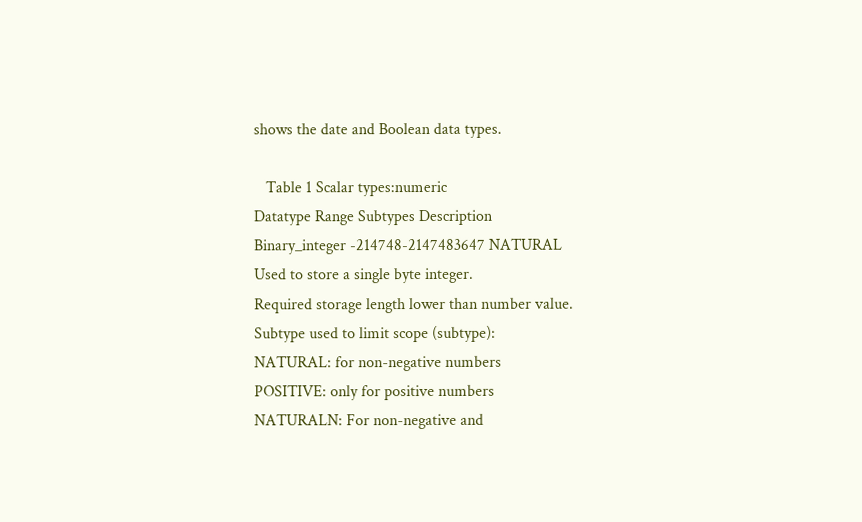shows the date and Boolean data types.

   Table 1 Scalar types:numeric
Datatype Range Subtypes Description
Binary_integer -214748-2147483647 NATURAL
Used to store a single byte integer.
Required storage length lower than number value.
Subtype used to limit scope (subtype):
NATURAL: for non-negative numbers
POSITIVE: only for positive numbers
NATURALN: For non-negative and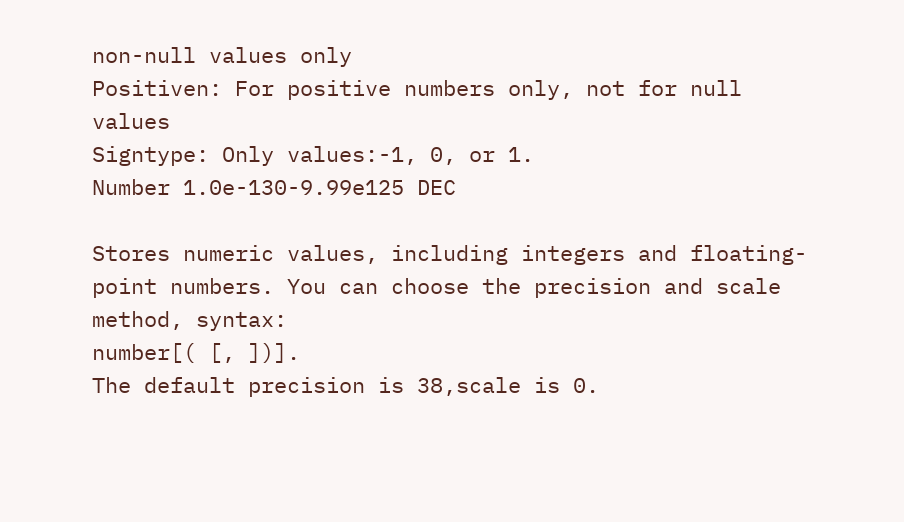non-null values only
Positiven: For positive numbers only, not for null values
Signtype: Only values:-1, 0, or 1.
Number 1.0e-130-9.99e125 DEC

Stores numeric values, including integers and floating-point numbers. You can choose the precision and scale method, syntax:
number[( [, ])].
The default precision is 38,scale is 0.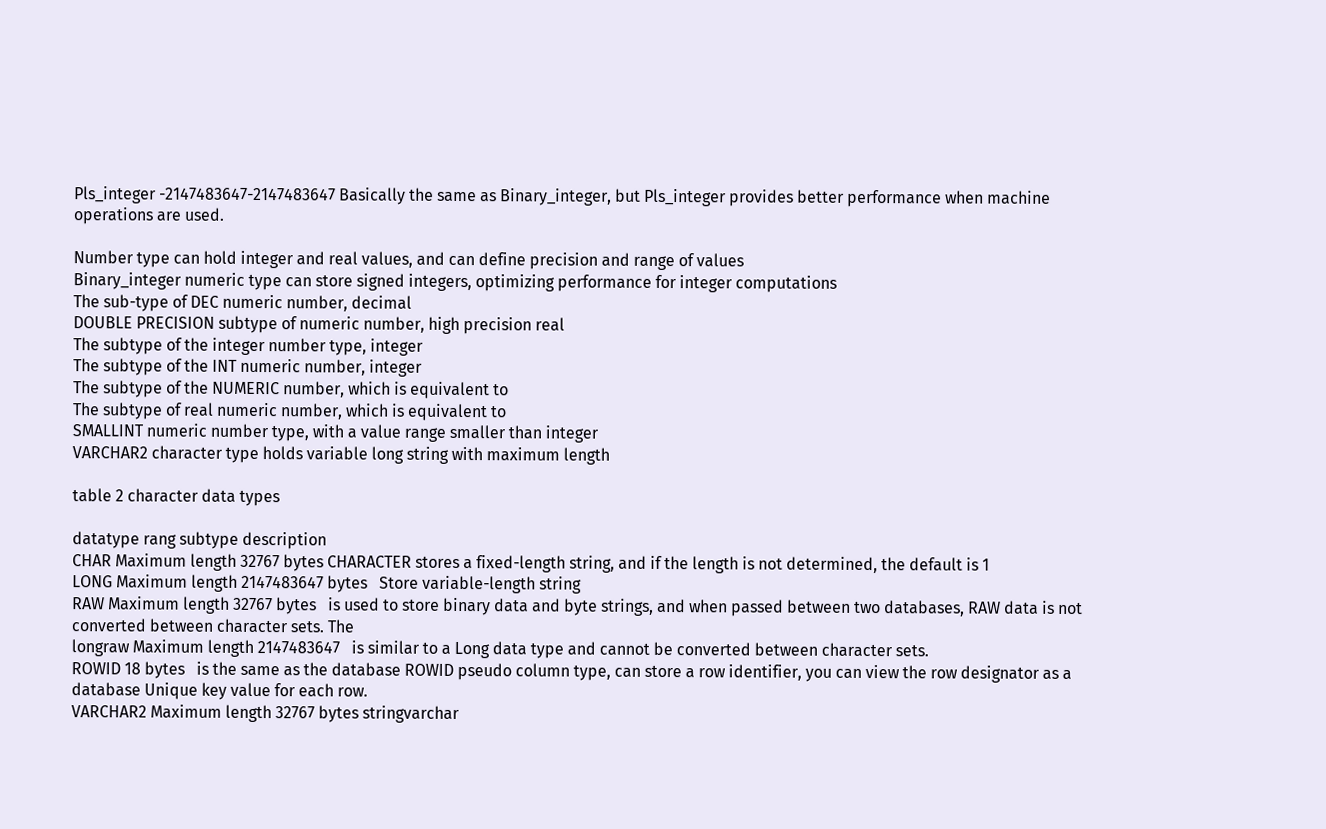Pls_integer -2147483647-2147483647 Basically the same as Binary_integer, but Pls_integer provides better performance when machine operations are used.

Number type can hold integer and real values, and can define precision and range of values
Binary_integer numeric type can store signed integers, optimizing performance for integer computations
The sub-type of DEC numeric number, decimal
DOUBLE PRECISION subtype of numeric number, high precision real
The subtype of the integer number type, integer
The subtype of the INT numeric number, integer
The subtype of the NUMERIC number, which is equivalent to
The subtype of real numeric number, which is equivalent to
SMALLINT numeric number type, with a value range smaller than integer
VARCHAR2 character type holds variable long string with maximum length

table 2 character data types

datatype rang subtype description
CHAR Maximum length 32767 bytes CHARACTER stores a fixed-length string, and if the length is not determined, the default is 1
LONG Maximum length 2147483647 bytes   Store variable-length string
RAW Maximum length 32767 bytes   is used to store binary data and byte strings, and when passed between two databases, RAW data is not converted between character sets. The
longraw Maximum length 2147483647   is similar to a Long data type and cannot be converted between character sets.
ROWID 18 bytes   is the same as the database ROWID pseudo column type, can store a row identifier, you can view the row designator as a database Unique key value for each row.
VARCHAR2 Maximum length 32767 bytes stringvarchar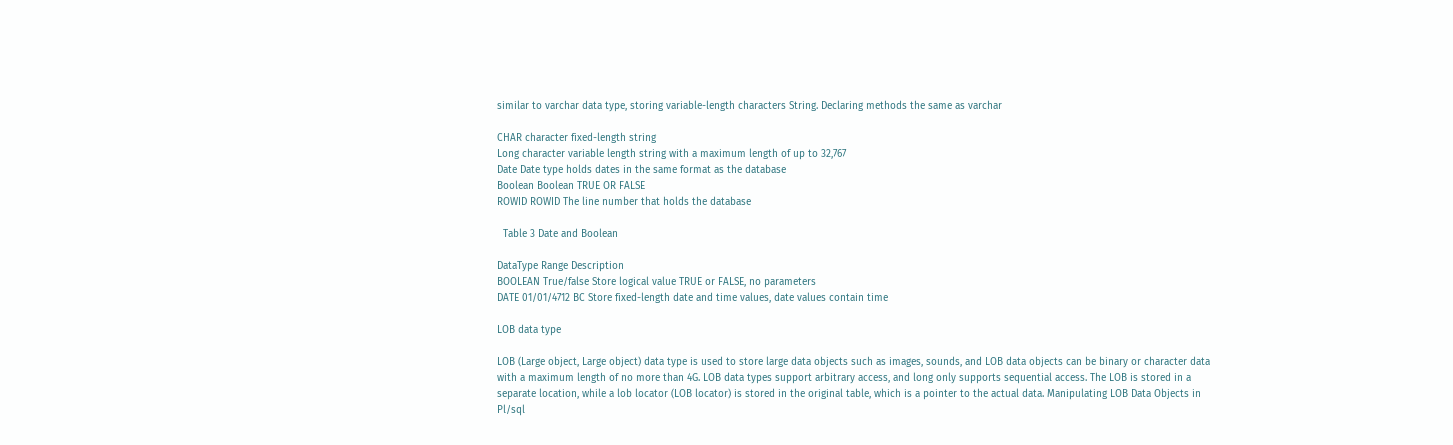similar to varchar data type, storing variable-length characters String. Declaring methods the same as varchar

CHAR character fixed-length string
Long character variable length string with a maximum length of up to 32,767
Date Date type holds dates in the same format as the database
Boolean Boolean TRUE OR FALSE
ROWID ROWID The line number that holds the database

  Table 3 Date and Boolean

DataType Range Description
BOOLEAN True/false Store logical value TRUE or FALSE, no parameters
DATE 01/01/4712 BC Store fixed-length date and time values, date values contain time

LOB data type

LOB (Large object, Large object) data type is used to store large data objects such as images, sounds, and LOB data objects can be binary or character data with a maximum length of no more than 4G. LOB data types support arbitrary access, and long only supports sequential access. The LOB is stored in a separate location, while a lob locator (LOB locator) is stored in the original table, which is a pointer to the actual data. Manipulating LOB Data Objects in Pl/sql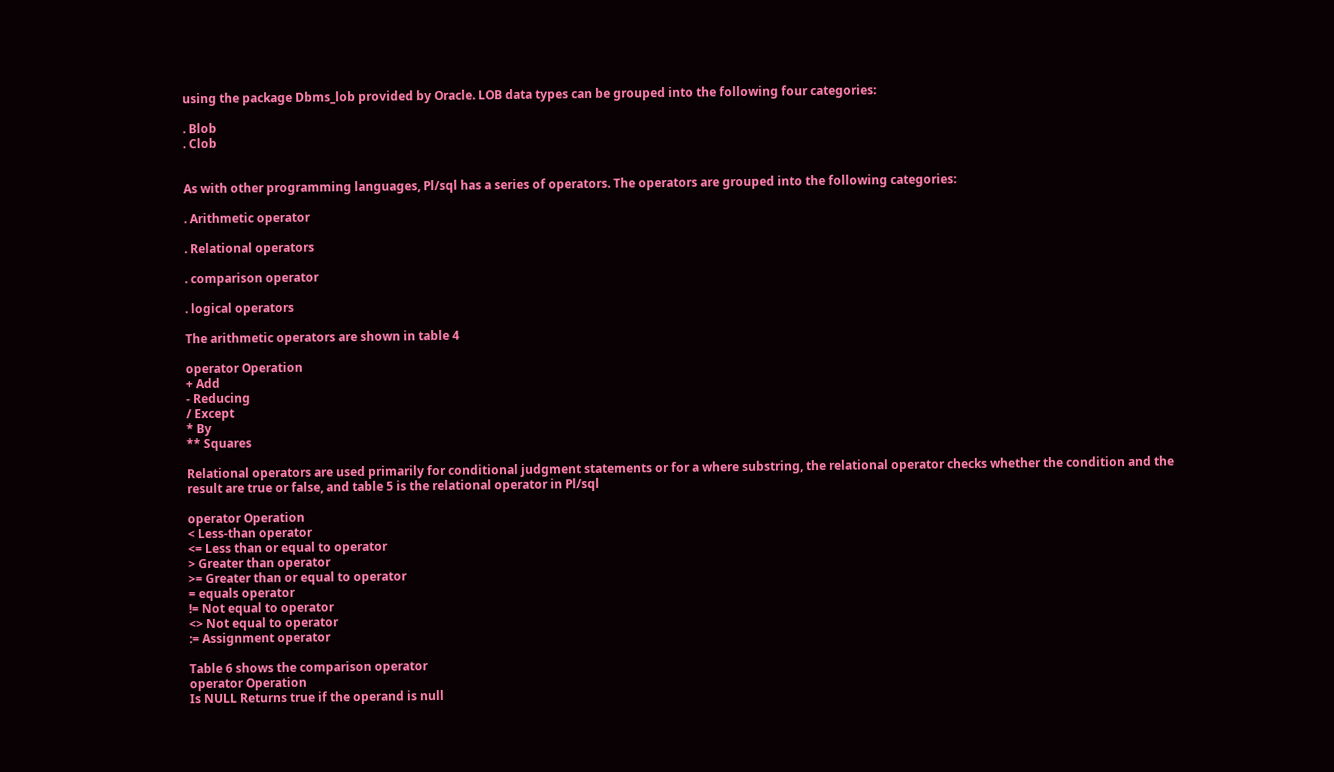using the package Dbms_lob provided by Oracle. LOB data types can be grouped into the following four categories:

. Blob
. Clob


As with other programming languages, Pl/sql has a series of operators. The operators are grouped into the following categories:

. Arithmetic operator

. Relational operators

. comparison operator

. logical operators

The arithmetic operators are shown in table 4

operator Operation
+ Add
- Reducing
/ Except
* By
** Squares

Relational operators are used primarily for conditional judgment statements or for a where substring, the relational operator checks whether the condition and the result are true or false, and table 5 is the relational operator in Pl/sql

operator Operation
< Less-than operator
<= Less than or equal to operator
> Greater than operator
>= Greater than or equal to operator
= equals operator
!= Not equal to operator
<> Not equal to operator
:= Assignment operator

Table 6 shows the comparison operator
operator Operation
Is NULL Returns true if the operand is null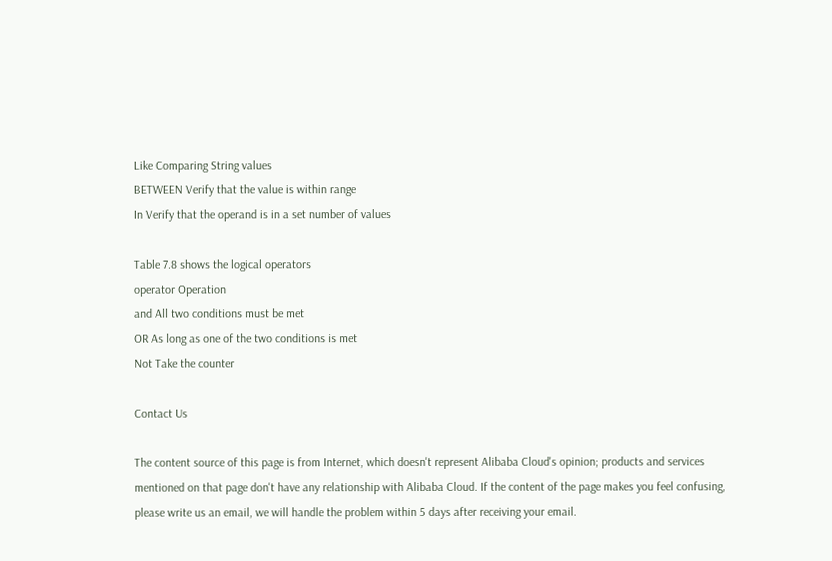Like Comparing String values
BETWEEN Verify that the value is within range
In Verify that the operand is in a set number of values

Table 7.8 shows the logical operators
operator Operation
and All two conditions must be met
OR As long as one of the two conditions is met
Not Take the counter

Contact Us

The content source of this page is from Internet, which doesn't represent Alibaba Cloud's opinion; products and services mentioned on that page don't have any relationship with Alibaba Cloud. If the content of the page makes you feel confusing, please write us an email, we will handle the problem within 5 days after receiving your email.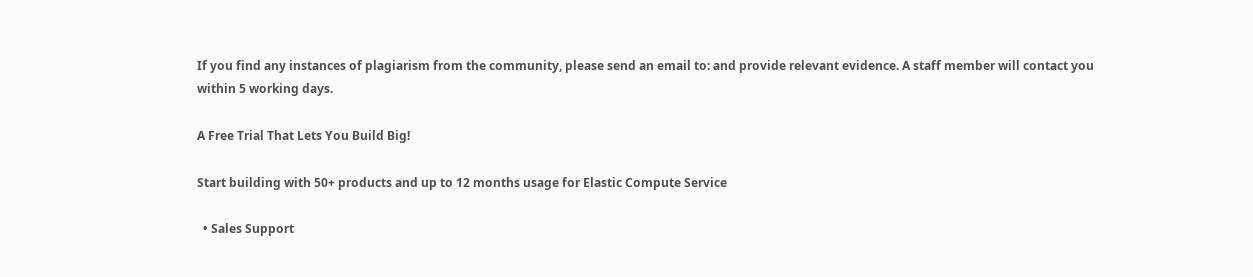If you find any instances of plagiarism from the community, please send an email to: and provide relevant evidence. A staff member will contact you within 5 working days.

A Free Trial That Lets You Build Big!

Start building with 50+ products and up to 12 months usage for Elastic Compute Service

  • Sales Support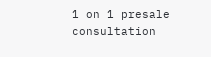1 on 1 presale consultation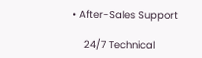• After-Sales Support

    24/7 Technical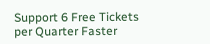Support 6 Free Tickets per Quarter Faster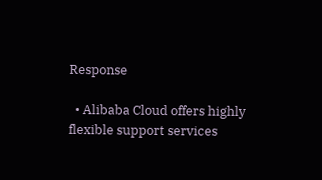Response

  • Alibaba Cloud offers highly flexible support services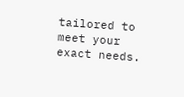tailored to meet your exact needs.